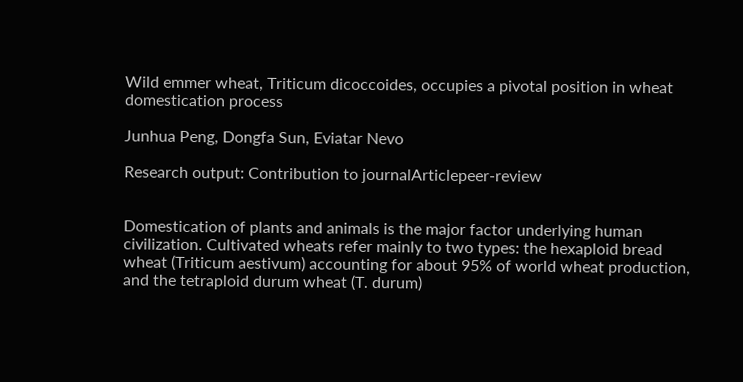Wild emmer wheat, Triticum dicoccoides, occupies a pivotal position in wheat domestication process

Junhua Peng, Dongfa Sun, Eviatar Nevo

Research output: Contribution to journalArticlepeer-review


Domestication of plants and animals is the major factor underlying human civilization. Cultivated wheats refer mainly to two types: the hexaploid bread wheat (Triticum aestivum) accounting for about 95% of world wheat production, and the tetraploid durum wheat (T. durum)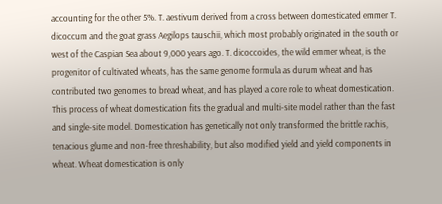accounting for the other 5%. T. aestivum derived from a cross between domesticated emmer T. dicoccum and the goat grass Aegilops tauschii, which most probably originated in the south or west of the Caspian Sea about 9,000 years ago. T. dicoccoides, the wild emmer wheat, is the progenitor of cultivated wheats, has the same genome formula as durum wheat and has contributed two genomes to bread wheat, and has played a core role to wheat domestication. This process of wheat domestication fits the gradual and multi-site model rather than the fast and single-site model. Domestication has genetically not only transformed the brittle rachis, tenacious glume and non-free threshability, but also modified yield and yield components in wheat. Wheat domestication is only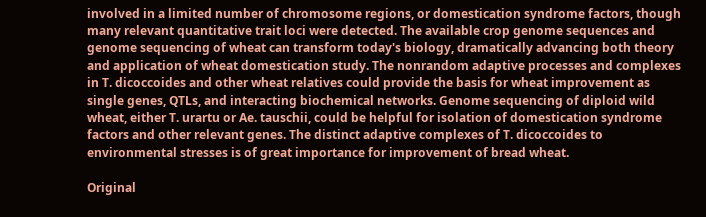involved in a limited number of chromosome regions, or domestication syndrome factors, though many relevant quantitative trait loci were detected. The available crop genome sequences and genome sequencing of wheat can transform today's biology, dramatically advancing both theory and application of wheat domestication study. The nonrandom adaptive processes and complexes in T. dicoccoides and other wheat relatives could provide the basis for wheat improvement as single genes, QTLs, and interacting biochemical networks. Genome sequencing of diploid wild wheat, either T. urartu or Ae. tauschii, could be helpful for isolation of domestication syndrome factors and other relevant genes. The distinct adaptive complexes of T. dicoccoides to environmental stresses is of great importance for improvement of bread wheat.

Original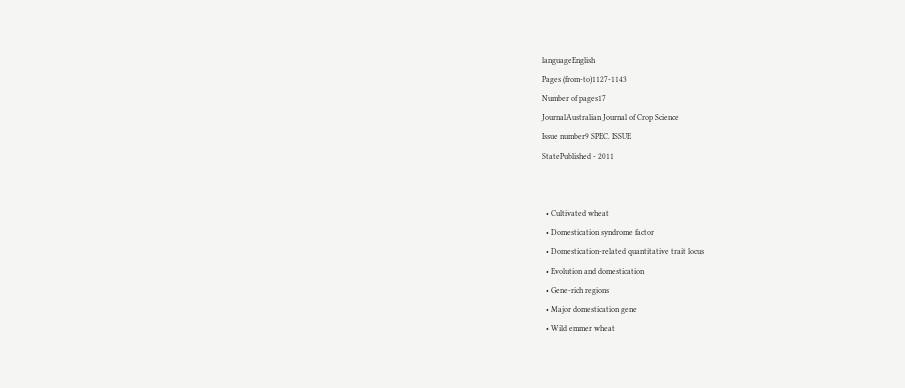languageEnglish
Pages (from-to)1127-1143
Number of pages17
JournalAustralian Journal of Crop Science
Issue number9 SPEC. ISSUE
StatePublished - 2011


  • Cultivated wheat
  • Domestication syndrome factor
  • Domestication-related quantitative trait locus
  • Evolution and domestication
  • Gene-rich regions
  • Major domestication gene
  • Wild emmer wheat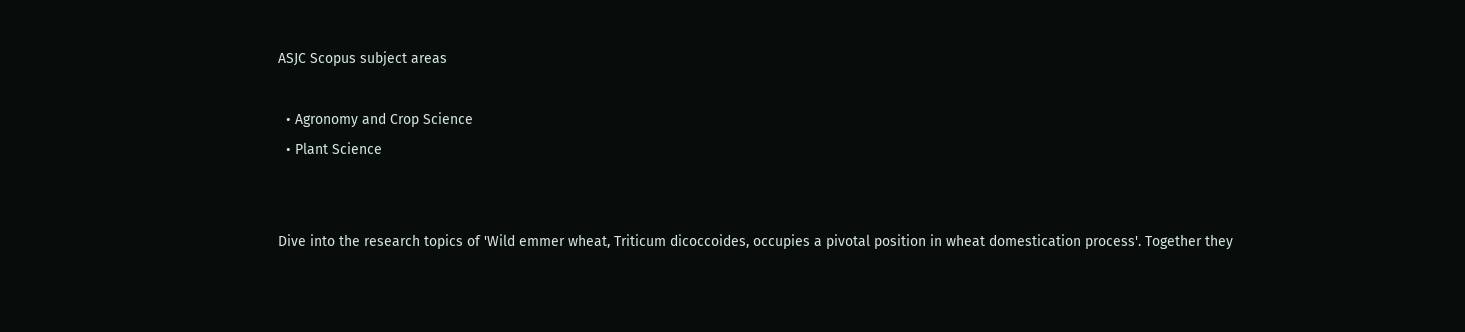ASJC Scopus subject areas

  • Agronomy and Crop Science
  • Plant Science


Dive into the research topics of 'Wild emmer wheat, Triticum dicoccoides, occupies a pivotal position in wheat domestication process'. Together they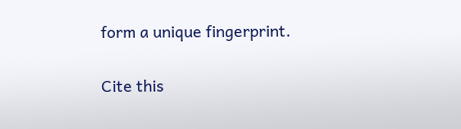form a unique fingerprint.

Cite this